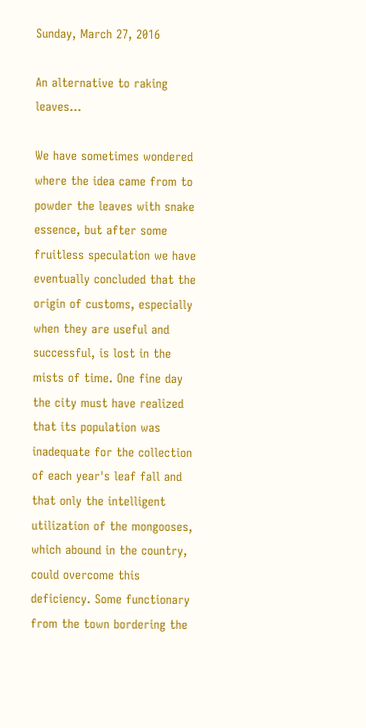Sunday, March 27, 2016

An alternative to raking leaves...

We have sometimes wondered where the idea came from to powder the leaves with snake essence, but after some fruitless speculation we have eventually concluded that the origin of customs, especially when they are useful and successful, is lost in the mists of time. One fine day the city must have realized that its population was inadequate for the collection of each year's leaf fall and that only the intelligent utilization of the mongooses, which abound in the country, could overcome this deficiency. Some functionary from the town bordering the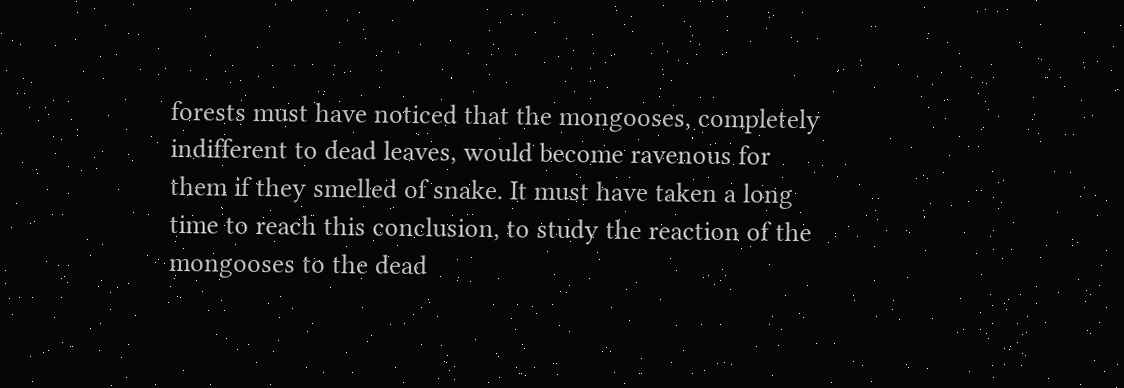forests must have noticed that the mongooses, completely indifferent to dead leaves, would become ravenous for them if they smelled of snake. It must have taken a long time to reach this conclusion, to study the reaction of the mongooses to the dead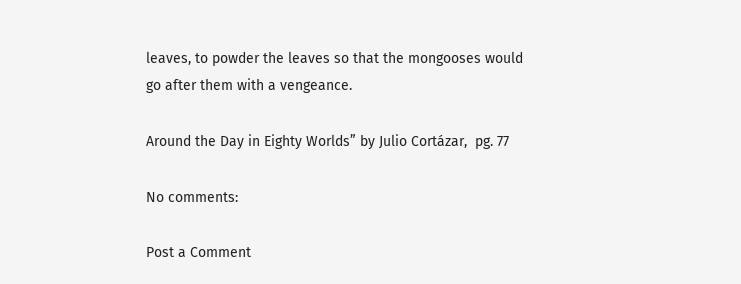leaves, to powder the leaves so that the mongooses would go after them with a vengeance.

Around the Day in Eighty Worlds” by Julio Cortázar,  pg. 77

No comments:

Post a Comment